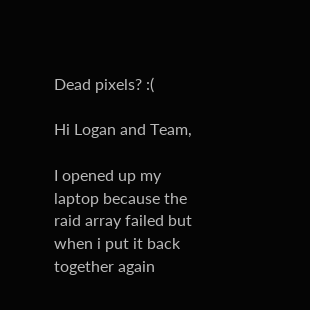Dead pixels? :(

Hi Logan and Team,

I opened up my laptop because the raid array failed but when i put it back together again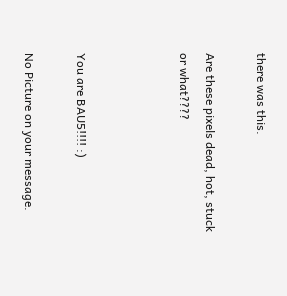there was this.

Are these pixels dead, hot, stuck or what????



You are BAU5!!!! :)

No Picture on your message.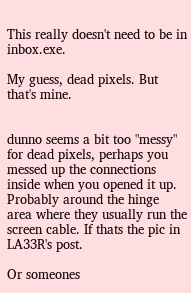This really doesn't need to be in inbox.exe.

My guess, dead pixels. But that's mine.


dunno seems a bit too "messy" for dead pixels, perhaps you messed up the connections inside when you opened it up. Probably around the hinge area where they usually run the screen cable. If thats the pic in LA33R's post.

Or someones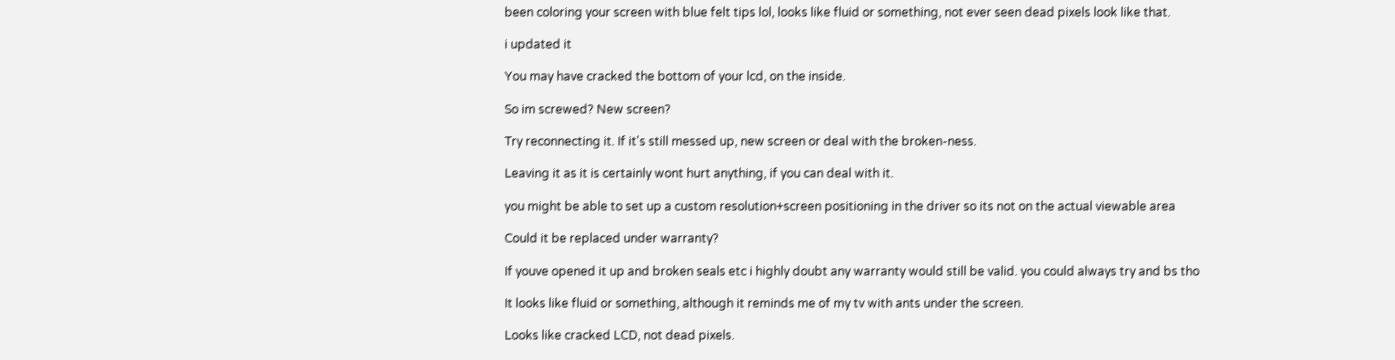been coloring your screen with blue felt tips lol, looks like fluid or something, not ever seen dead pixels look like that.

i updated it

You may have cracked the bottom of your lcd, on the inside.

So im screwed? New screen?

Try reconnecting it. If it's still messed up, new screen or deal with the broken-ness.

Leaving it as it is certainly wont hurt anything, if you can deal with it.

you might be able to set up a custom resolution+screen positioning in the driver so its not on the actual viewable area

Could it be replaced under warranty?

If youve opened it up and broken seals etc i highly doubt any warranty would still be valid. you could always try and bs tho

It looks like fluid or something, although it reminds me of my tv with ants under the screen.

Looks like cracked LCD, not dead pixels.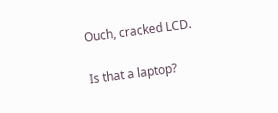Ouch, cracked LCD.

Is that a laptop?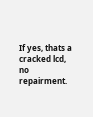If yes, thats a cracked lcd, no repairment.